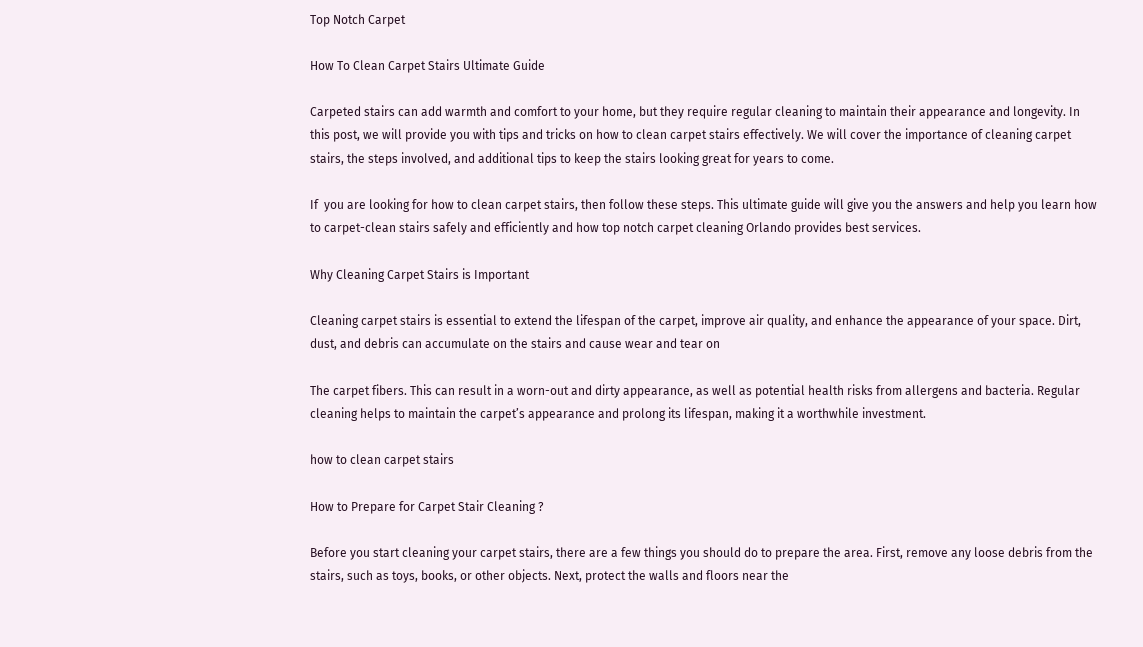Top Notch Carpet

How To Clean Carpet Stairs Ultimate Guide

Carpeted stairs can add warmth and comfort to your home, but they require regular cleaning to maintain their appearance and longevity. In this post, we will provide you with tips and tricks on how to clean carpet stairs effectively. We will cover the importance of cleaning carpet stairs, the steps involved, and additional tips to keep the stairs looking great for years to come.

If  you are looking for how to clean carpet stairs, then follow these steps. This ultimate guide will give you the answers and help you learn how to carpet-clean stairs safely and efficiently and how top notch carpet cleaning Orlando provides best services.

Why Cleaning Carpet Stairs is Important

Cleaning carpet stairs is essential to extend the lifespan of the carpet, improve air quality, and enhance the appearance of your space. Dirt, dust, and debris can accumulate on the stairs and cause wear and tear on

The carpet fibers. This can result in a worn-out and dirty appearance, as well as potential health risks from allergens and bacteria. Regular cleaning helps to maintain the carpet’s appearance and prolong its lifespan, making it a worthwhile investment.

how to clean carpet stairs

How to Prepare for Carpet Stair Cleaning ?

Before you start cleaning your carpet stairs, there are a few things you should do to prepare the area. First, remove any loose debris from the stairs, such as toys, books, or other objects. Next, protect the walls and floors near the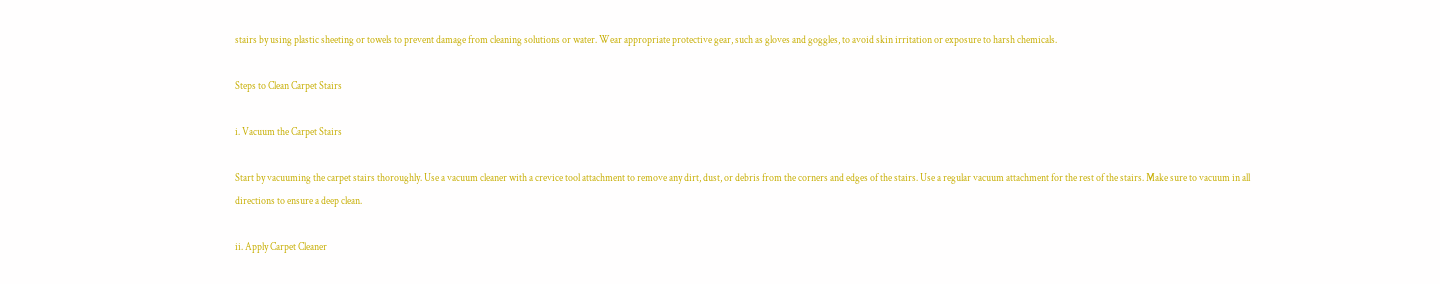stairs by using plastic sheeting or towels to prevent damage from cleaning solutions or water. Wear appropriate protective gear, such as gloves and goggles, to avoid skin irritation or exposure to harsh chemicals.

Steps to Clean Carpet Stairs

i. Vacuum the Carpet Stairs

Start by vacuuming the carpet stairs thoroughly. Use a vacuum cleaner with a crevice tool attachment to remove any dirt, dust, or debris from the corners and edges of the stairs. Use a regular vacuum attachment for the rest of the stairs. Make sure to vacuum in all directions to ensure a deep clean.

ii. Apply Carpet Cleaner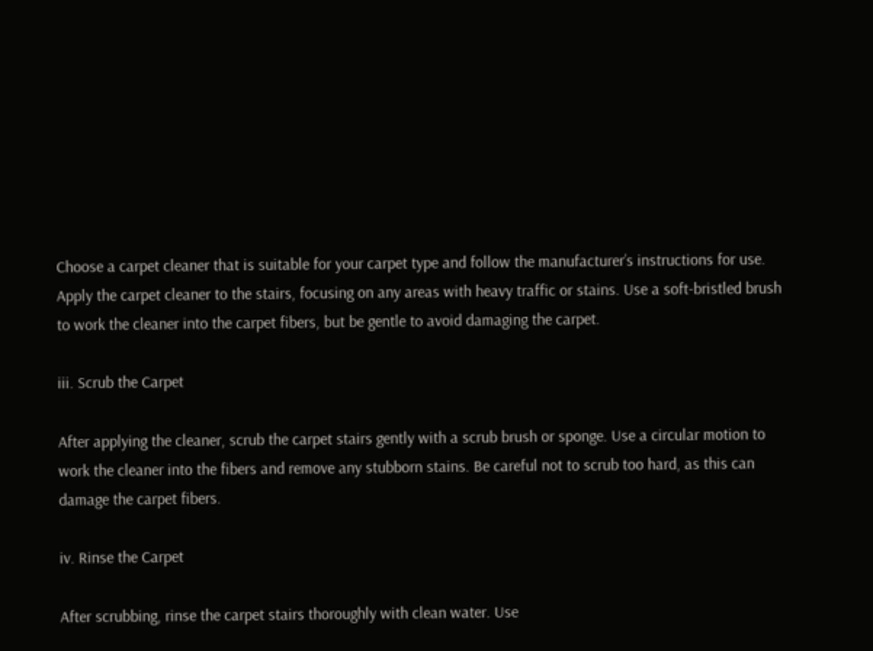Choose a carpet cleaner that is suitable for your carpet type and follow the manufacturer’s instructions for use. Apply the carpet cleaner to the stairs, focusing on any areas with heavy traffic or stains. Use a soft-bristled brush to work the cleaner into the carpet fibers, but be gentle to avoid damaging the carpet.

iii. Scrub the Carpet

After applying the cleaner, scrub the carpet stairs gently with a scrub brush or sponge. Use a circular motion to work the cleaner into the fibers and remove any stubborn stains. Be careful not to scrub too hard, as this can damage the carpet fibers.

iv. Rinse the Carpet

After scrubbing, rinse the carpet stairs thoroughly with clean water. Use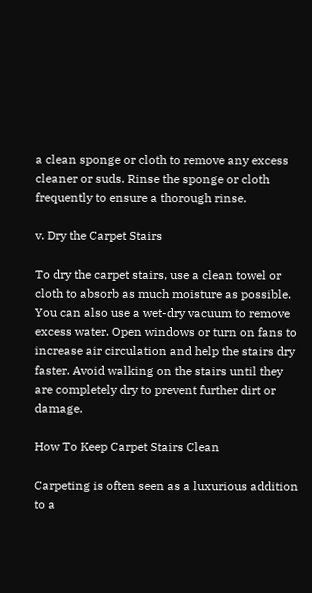a clean sponge or cloth to remove any excess cleaner or suds. Rinse the sponge or cloth frequently to ensure a thorough rinse.

v. Dry the Carpet Stairs

To dry the carpet stairs, use a clean towel or cloth to absorb as much moisture as possible. You can also use a wet-dry vacuum to remove excess water. Open windows or turn on fans to increase air circulation and help the stairs dry faster. Avoid walking on the stairs until they are completely dry to prevent further dirt or damage.

How To Keep Carpet Stairs Clean

Carpeting is often seen as a luxurious addition to a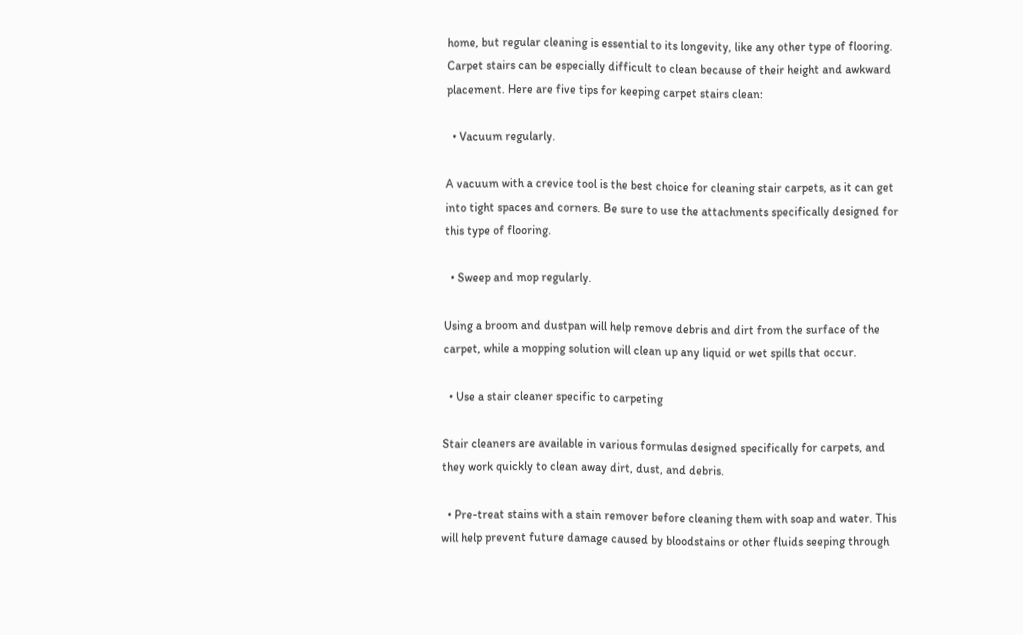home, but regular cleaning is essential to its longevity, like any other type of flooring. Carpet stairs can be especially difficult to clean because of their height and awkward placement. Here are five tips for keeping carpet stairs clean:

  • Vacuum regularly.

A vacuum with a crevice tool is the best choice for cleaning stair carpets, as it can get into tight spaces and corners. Be sure to use the attachments specifically designed for this type of flooring.

  • Sweep and mop regularly.

Using a broom and dustpan will help remove debris and dirt from the surface of the carpet, while a mopping solution will clean up any liquid or wet spills that occur.

  • Use a stair cleaner specific to carpeting

Stair cleaners are available in various formulas designed specifically for carpets, and they work quickly to clean away dirt, dust, and debris.

  • Pre-treat stains with a stain remover before cleaning them with soap and water. This will help prevent future damage caused by bloodstains or other fluids seeping through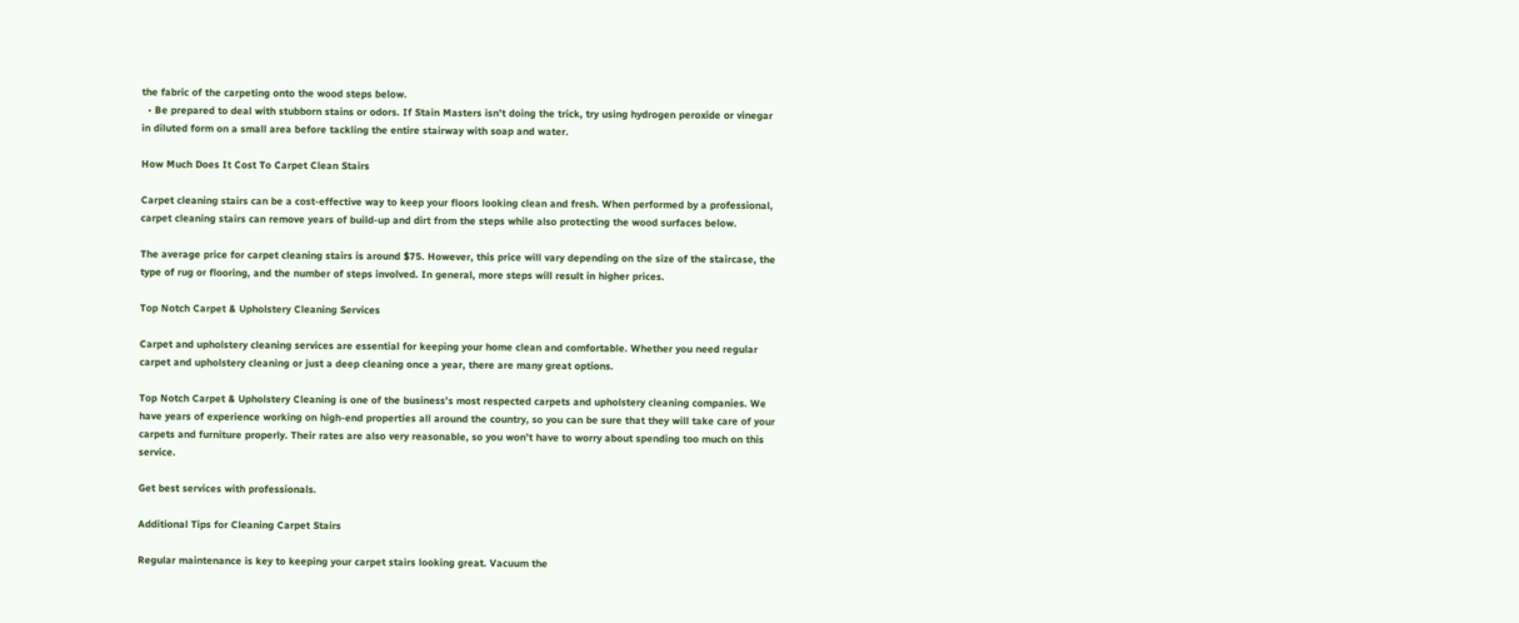the fabric of the carpeting onto the wood steps below.
  • Be prepared to deal with stubborn stains or odors. If Stain Masters isn’t doing the trick, try using hydrogen peroxide or vinegar in diluted form on a small area before tackling the entire stairway with soap and water.

How Much Does It Cost To Carpet Clean Stairs

Carpet cleaning stairs can be a cost-effective way to keep your floors looking clean and fresh. When performed by a professional, carpet cleaning stairs can remove years of build-up and dirt from the steps while also protecting the wood surfaces below.

The average price for carpet cleaning stairs is around $75. However, this price will vary depending on the size of the staircase, the type of rug or flooring, and the number of steps involved. In general, more steps will result in higher prices.

Top Notch Carpet & Upholstery Cleaning Services

Carpet and upholstery cleaning services are essential for keeping your home clean and comfortable. Whether you need regular carpet and upholstery cleaning or just a deep cleaning once a year, there are many great options.

Top Notch Carpet & Upholstery Cleaning is one of the business’s most respected carpets and upholstery cleaning companies. We have years of experience working on high-end properties all around the country, so you can be sure that they will take care of your carpets and furniture properly. Their rates are also very reasonable, so you won’t have to worry about spending too much on this service.

Get best services with professionals.

Additional Tips for Cleaning Carpet Stairs

Regular maintenance is key to keeping your carpet stairs looking great. Vacuum the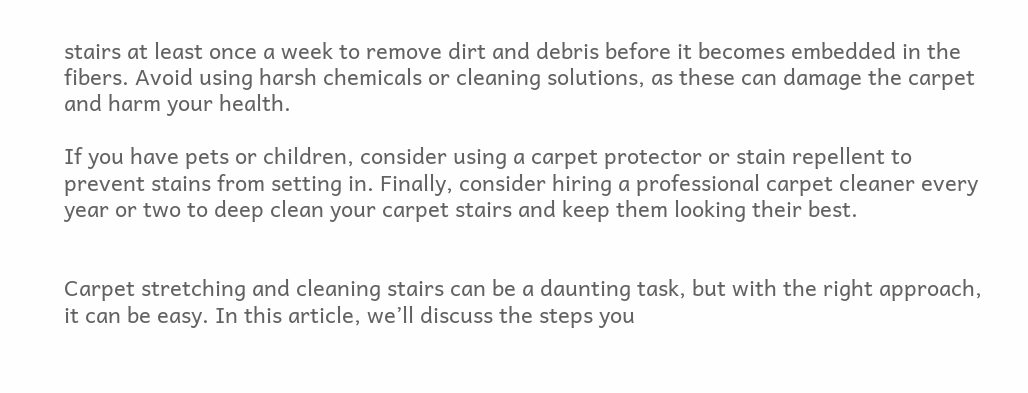stairs at least once a week to remove dirt and debris before it becomes embedded in the fibers. Avoid using harsh chemicals or cleaning solutions, as these can damage the carpet and harm your health.

If you have pets or children, consider using a carpet protector or stain repellent to prevent stains from setting in. Finally, consider hiring a professional carpet cleaner every year or two to deep clean your carpet stairs and keep them looking their best.


Carpet stretching and cleaning stairs can be a daunting task, but with the right approach, it can be easy. In this article, we’ll discuss the steps you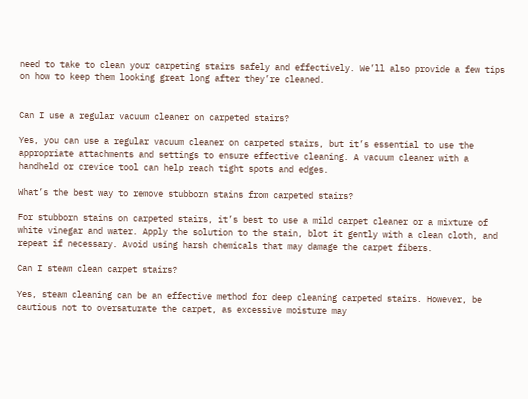need to take to clean your carpeting stairs safely and effectively. We’ll also provide a few tips on how to keep them looking great long after they’re cleaned.


Can I use a regular vacuum cleaner on carpeted stairs?

Yes, you can use a regular vacuum cleaner on carpeted stairs, but it’s essential to use the appropriate attachments and settings to ensure effective cleaning. A vacuum cleaner with a handheld or crevice tool can help reach tight spots and edges.

What’s the best way to remove stubborn stains from carpeted stairs?

For stubborn stains on carpeted stairs, it’s best to use a mild carpet cleaner or a mixture of white vinegar and water. Apply the solution to the stain, blot it gently with a clean cloth, and repeat if necessary. Avoid using harsh chemicals that may damage the carpet fibers.

Can I steam clean carpet stairs?

Yes, steam cleaning can be an effective method for deep cleaning carpeted stairs. However, be cautious not to oversaturate the carpet, as excessive moisture may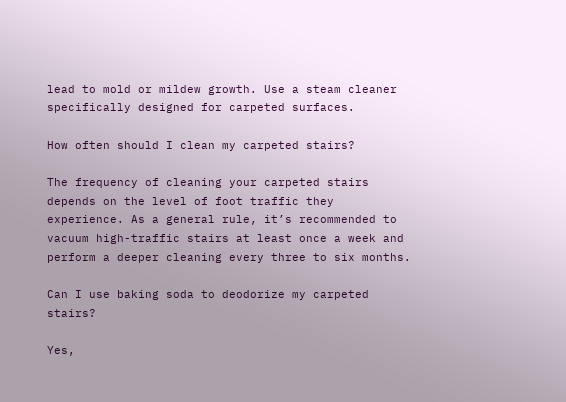lead to mold or mildew growth. Use a steam cleaner specifically designed for carpeted surfaces.

How often should I clean my carpeted stairs?

The frequency of cleaning your carpeted stairs depends on the level of foot traffic they experience. As a general rule, it’s recommended to vacuum high-traffic stairs at least once a week and perform a deeper cleaning every three to six months.

Can I use baking soda to deodorize my carpeted stairs?

Yes,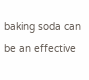baking soda can be an effective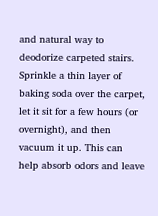and natural way to deodorize carpeted stairs. Sprinkle a thin layer of baking soda over the carpet, let it sit for a few hours (or overnight), and then vacuum it up. This can help absorb odors and leave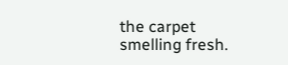the carpet smelling fresh.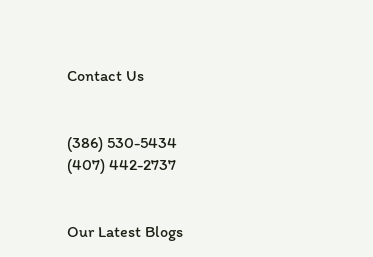Contact Us


(386) 530-5434
(407) 442-2737


Our Latest Blogs